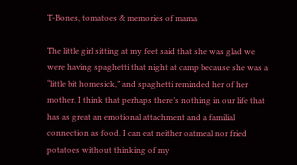T-Bones, tomatoes & memories of mama

The little girl sitting at my feet said that she was glad we were having spaghetti that night at camp because she was a “little bit homesick,” and spaghetti reminded her of her mother. I think that perhaps there’s nothing in our life that has as great an emotional attachment and a familial connection as food. I can eat neither oatmeal nor fried potatoes without thinking of my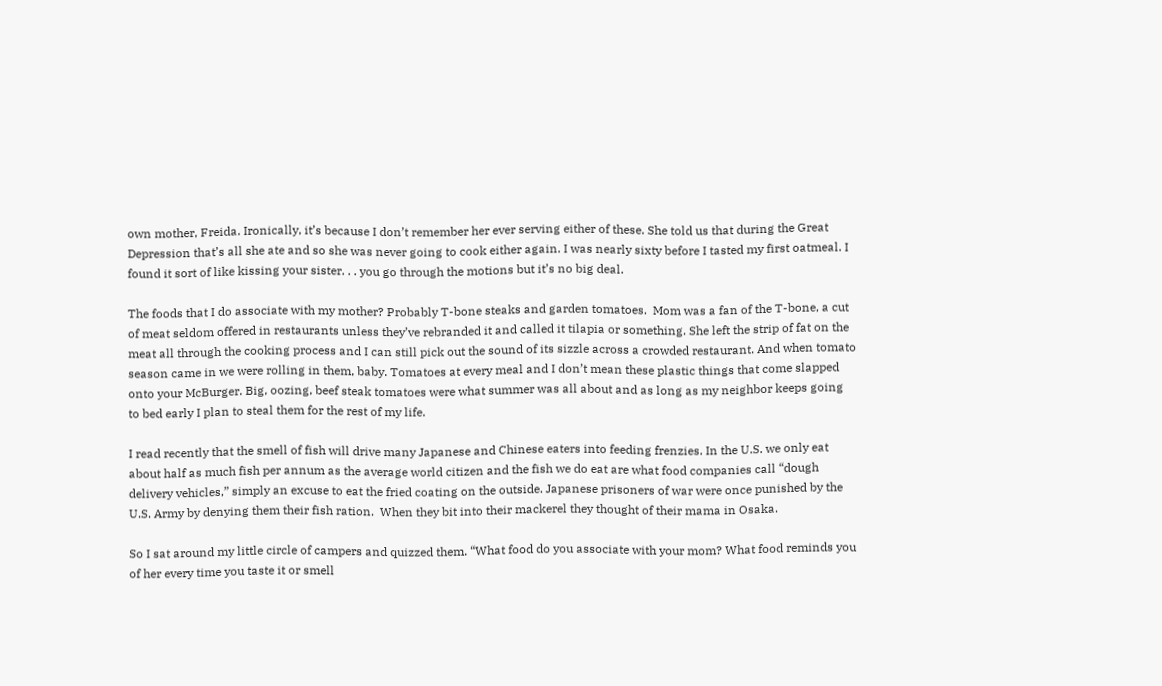own mother, Freida. Ironically, it’s because I don’t remember her ever serving either of these. She told us that during the Great Depression that’s all she ate and so she was never going to cook either again. I was nearly sixty before I tasted my first oatmeal. I found it sort of like kissing your sister. . . you go through the motions but it’s no big deal.

The foods that I do associate with my mother? Probably T-bone steaks and garden tomatoes.  Mom was a fan of the T-bone, a cut of meat seldom offered in restaurants unless they’ve rebranded it and called it tilapia or something. She left the strip of fat on the meat all through the cooking process and I can still pick out the sound of its sizzle across a crowded restaurant. And when tomato season came in we were rolling in them, baby. Tomatoes at every meal and I don’t mean these plastic things that come slapped onto your McBurger. Big, oozing, beef steak tomatoes were what summer was all about and as long as my neighbor keeps going to bed early I plan to steal them for the rest of my life.

I read recently that the smell of fish will drive many Japanese and Chinese eaters into feeding frenzies. In the U.S. we only eat about half as much fish per annum as the average world citizen and the fish we do eat are what food companies call “dough delivery vehicles,” simply an excuse to eat the fried coating on the outside. Japanese prisoners of war were once punished by the U.S. Army by denying them their fish ration.  When they bit into their mackerel they thought of their mama in Osaka.

So I sat around my little circle of campers and quizzed them. “What food do you associate with your mom? What food reminds you of her every time you taste it or smell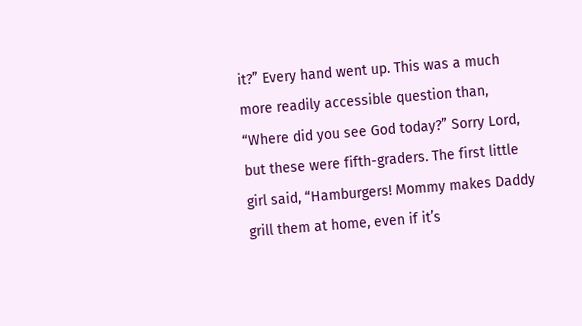it?” Every hand went up. This was a much more readily accessible question than, “Where did you see God today?” Sorry Lord, but these were fifth-graders. The first little girl said, “Hamburgers! Mommy makes Daddy grill them at home, even if it’s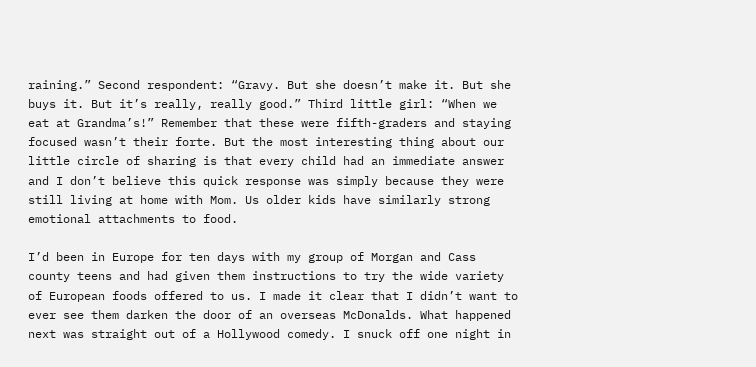raining.” Second respondent: “Gravy. But she doesn’t make it. But she buys it. But it’s really, really good.” Third little girl: “When we eat at Grandma’s!” Remember that these were fifth-graders and staying focused wasn’t their forte. But the most interesting thing about our little circle of sharing is that every child had an immediate answer and I don’t believe this quick response was simply because they were still living at home with Mom. Us older kids have similarly strong emotional attachments to food.

I’d been in Europe for ten days with my group of Morgan and Cass county teens and had given them instructions to try the wide variety of European foods offered to us. I made it clear that I didn’t want to ever see them darken the door of an overseas McDonalds. What happened next was straight out of a Hollywood comedy. I snuck off one night in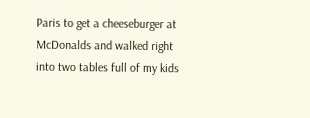Paris to get a cheeseburger at McDonalds and walked right into two tables full of my kids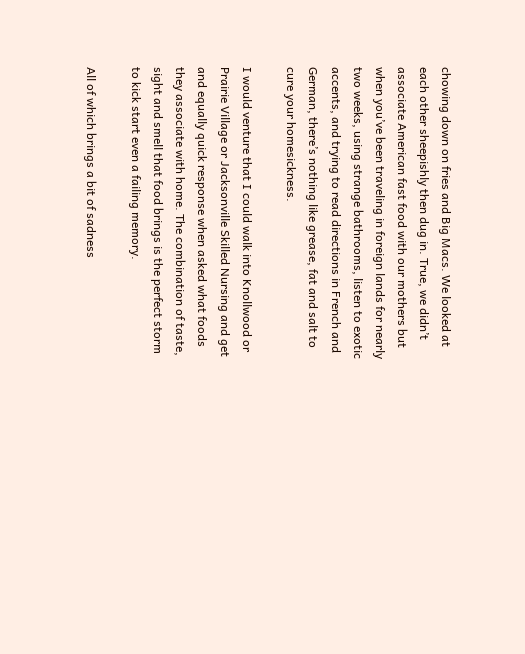chowing down on fries and Big Macs. We looked at each other sheepishly then dug in. True, we didn’t associate American fast food with our mothers but when you’ve been traveling in foreign lands for nearly two weeks, using strange bathrooms, listen to exotic accents, and trying to read directions in French and German, there’s nothing like grease, fat and salt to cure your homesickness.

I would venture that I could walk into Knollwood or Prairie Village or Jacksonville Skilled Nursing and get and equally quick response when asked what foods they associate with home. The combination of taste, sight and smell that food brings is the perfect storm to kick start even a failing memory.

All of which brings a bit of sadness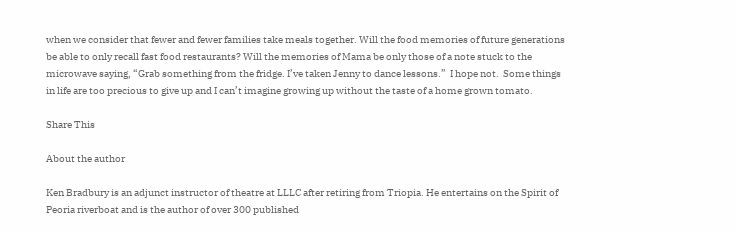when we consider that fewer and fewer families take meals together. Will the food memories of future generations be able to only recall fast food restaurants? Will the memories of Mama be only those of a note stuck to the microwave saying, “Grab something from the fridge. I’ve taken Jenny to dance lessons.”  I hope not.  Some things in life are too precious to give up and I can’t imagine growing up without the taste of a home grown tomato.

Share This

About the author

Ken Bradbury is an adjunct instructor of theatre at LLLC after retiring from Triopia. He entertains on the Spirit of Peoria riverboat and is the author of over 300 published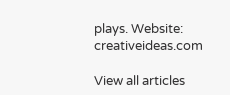plays. Website: creativeideas.com

View all articles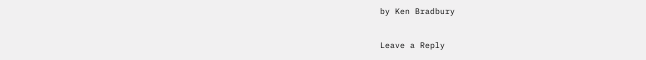by Ken Bradbury

Leave a Reply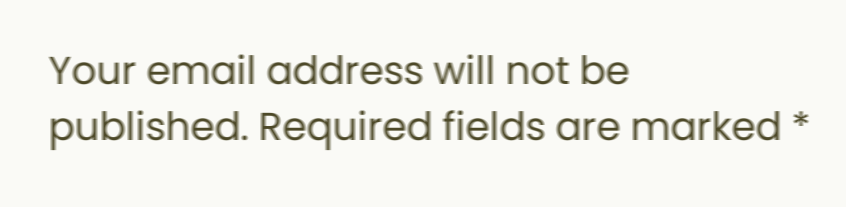Your email address will not be published. Required fields are marked *